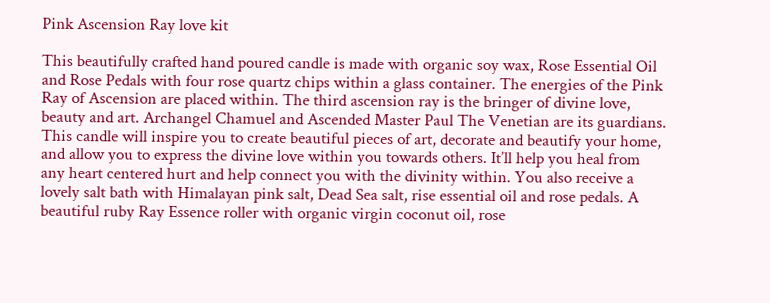Pink Ascension Ray love kit

This beautifully crafted hand poured candle is made with organic soy wax, Rose Essential Oil and Rose Pedals with four rose quartz chips within a glass container. The energies of the Pink Ray of Ascension are placed within. The third ascension ray is the bringer of divine love, beauty and art. Archangel Chamuel and Ascended Master Paul The Venetian are its guardians. This candle will inspire you to create beautiful pieces of art, decorate and beautify your home, and allow you to express the divine love within you towards others. It’ll help you heal from any heart centered hurt and help connect you with the divinity within. You also receive a lovely salt bath with Himalayan pink salt, Dead Sea salt, rise essential oil and rose pedals. A beautiful ruby Ray Essence roller with organic virgin coconut oil, rose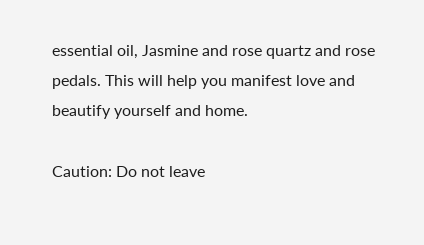essential oil, Jasmine and rose quartz and rose pedals. This will help you manifest love and beautify yourself and home.

Caution: Do not leave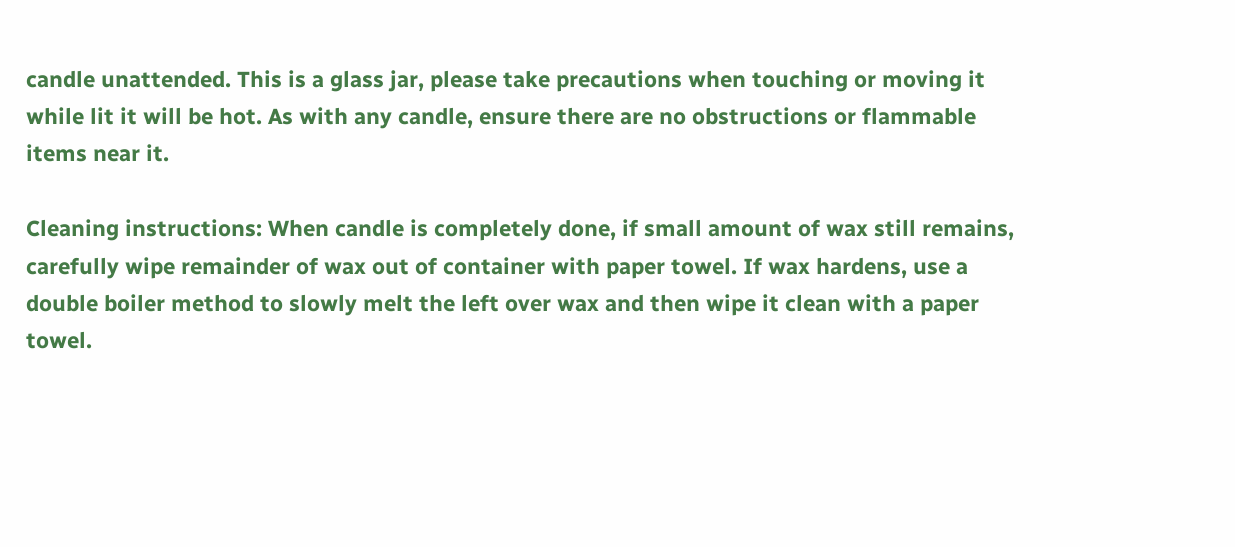candle unattended. This is a glass jar, please take precautions when touching or moving it while lit it will be hot. As with any candle, ensure there are no obstructions or flammable items near it.

Cleaning instructions: When candle is completely done, if small amount of wax still remains, carefully wipe remainder of wax out of container with paper towel. If wax hardens, use a double boiler method to slowly melt the left over wax and then wipe it clean with a paper towel.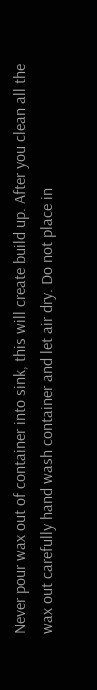Never pour wax out of container into sink, this will create build up. After you clean all the wax out carefully hand wash container and let air dry. Do not place in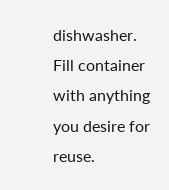dishwasher. Fill container with anything you desire for reuse.